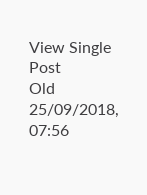View Single Post
Old 25/09/2018, 07:56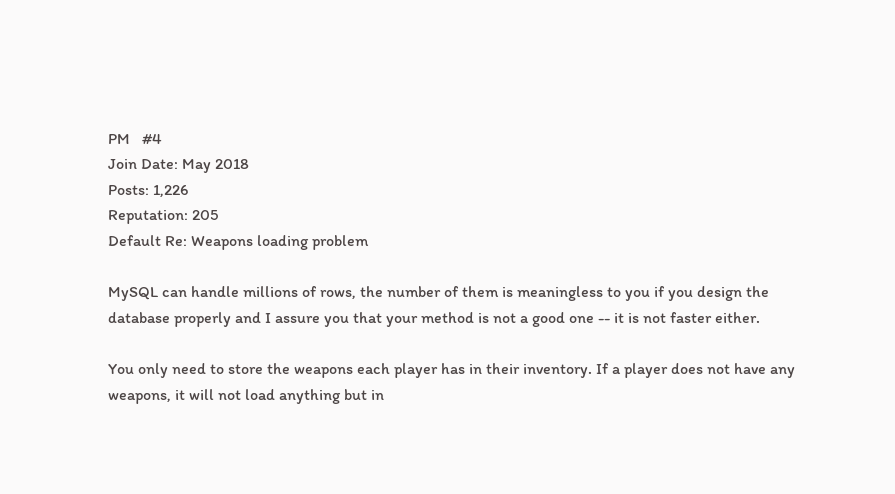PM   #4
Join Date: May 2018
Posts: 1,226
Reputation: 205
Default Re: Weapons loading problem

MySQL can handle millions of rows, the number of them is meaningless to you if you design the database properly and I assure you that your method is not a good one -- it is not faster either.

You only need to store the weapons each player has in their inventory. If a player does not have any weapons, it will not load anything but in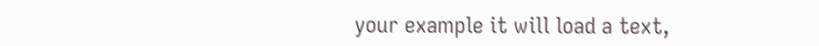your example it will load a text,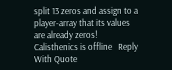split 13 zeros and assign to a player-array that its values are already zeros!
Calisthenics is offline   Reply With Quote